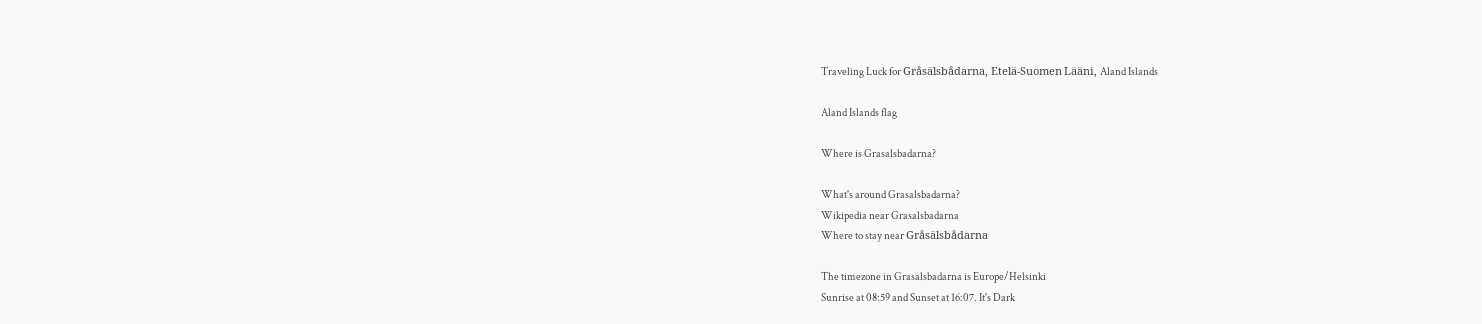Traveling Luck for Gråsälsbådarna, Etelä-Suomen Lääni, Aland Islands

Aland Islands flag

Where is Grasalsbadarna?

What's around Grasalsbadarna?
Wikipedia near Grasalsbadarna
Where to stay near Gråsälsbådarna

The timezone in Grasalsbadarna is Europe/Helsinki
Sunrise at 08:59 and Sunset at 16:07. It's Dark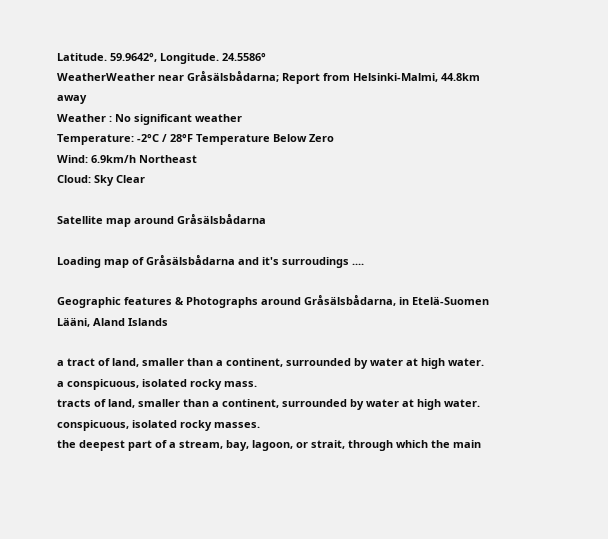Latitude. 59.9642°, Longitude. 24.5586°
WeatherWeather near Gråsälsbådarna; Report from Helsinki-Malmi, 44.8km away
Weather : No significant weather
Temperature: -2°C / 28°F Temperature Below Zero
Wind: 6.9km/h Northeast
Cloud: Sky Clear

Satellite map around Gråsälsbådarna

Loading map of Gråsälsbådarna and it's surroudings ....

Geographic features & Photographs around Gråsälsbådarna, in Etelä-Suomen Lääni, Aland Islands

a tract of land, smaller than a continent, surrounded by water at high water.
a conspicuous, isolated rocky mass.
tracts of land, smaller than a continent, surrounded by water at high water.
conspicuous, isolated rocky masses.
the deepest part of a stream, bay, lagoon, or strait, through which the main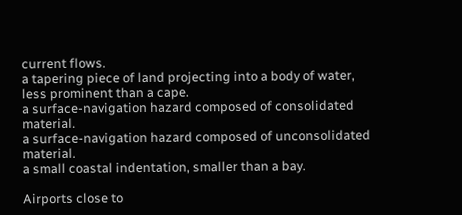current flows.
a tapering piece of land projecting into a body of water, less prominent than a cape.
a surface-navigation hazard composed of consolidated material.
a surface-navigation hazard composed of unconsolidated material.
a small coastal indentation, smaller than a bay.

Airports close to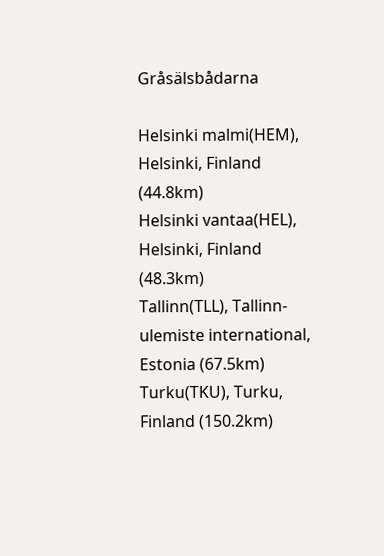Gråsälsbådarna

Helsinki malmi(HEM), Helsinki, Finland (44.8km)
Helsinki vantaa(HEL), Helsinki, Finland (48.3km)
Tallinn(TLL), Tallinn-ulemiste international, Estonia (67.5km)
Turku(TKU), Turku, Finland (150.2km)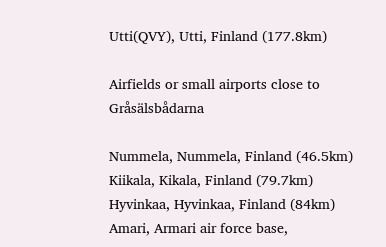Utti(QVY), Utti, Finland (177.8km)

Airfields or small airports close to Gråsälsbådarna

Nummela, Nummela, Finland (46.5km)
Kiikala, Kikala, Finland (79.7km)
Hyvinkaa, Hyvinkaa, Finland (84km)
Amari, Armari air force base,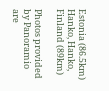Estonia (86.5km)
Hanko, Hanko, Finland (89km)

Photos provided by Panoramio are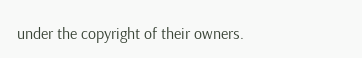under the copyright of their owners.